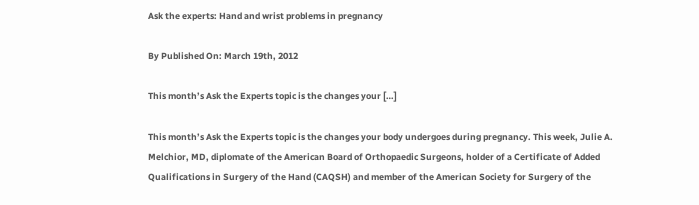Ask the experts: Hand and wrist problems in pregnancy

By Published On: March 19th, 2012

This month’s Ask the Experts topic is the changes your […]

This month’s Ask the Experts topic is the changes your body undergoes during pregnancy. This week, Julie A. Melchior, MD, diplomate of the American Board of Orthopaedic Surgeons, holder of a Certificate of Added Qualifications in Surgery of the Hand (CAQSH) and member of the American Society for Surgery of the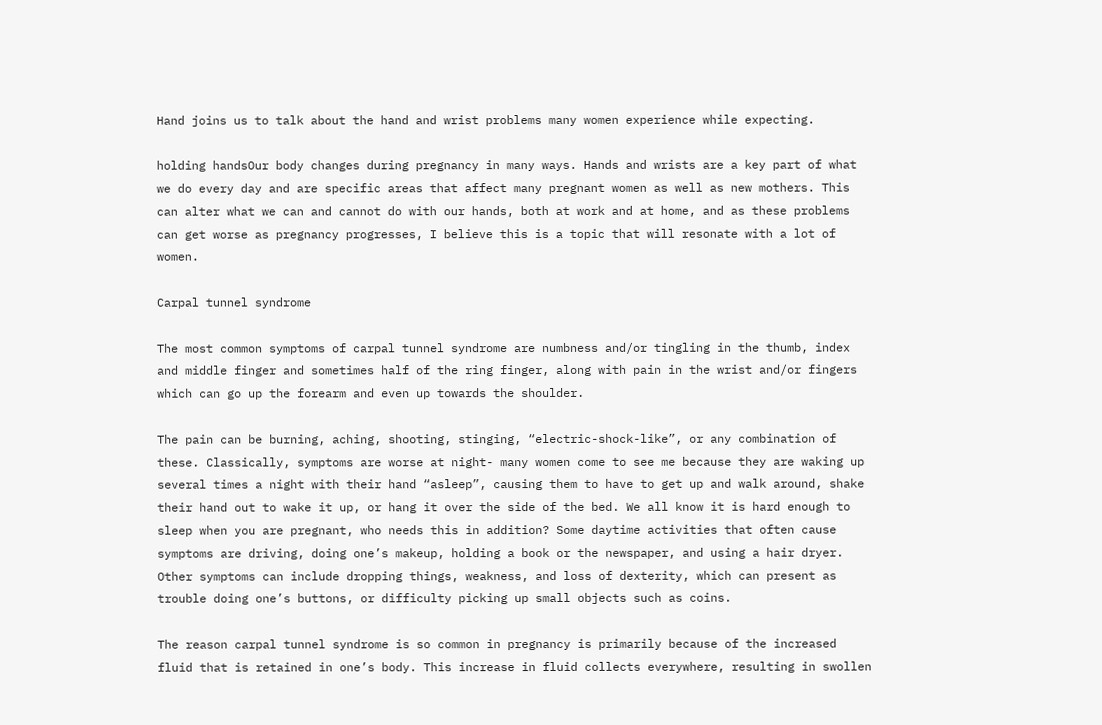Hand joins us to talk about the hand and wrist problems many women experience while expecting.

holding handsOur body changes during pregnancy in many ways. Hands and wrists are a key part of what we do every day and are specific areas that affect many pregnant women as well as new mothers. This can alter what we can and cannot do with our hands, both at work and at home, and as these problems can get worse as pregnancy progresses, I believe this is a topic that will resonate with a lot of women.

Carpal tunnel syndrome

The most common symptoms of carpal tunnel syndrome are numbness and/or tingling in the thumb, index and middle finger and sometimes half of the ring finger, along with pain in the wrist and/or fingers which can go up the forearm and even up towards the shoulder.

The pain can be burning, aching, shooting, stinging, “electric-shock-like”, or any combination of these. Classically, symptoms are worse at night- many women come to see me because they are waking up several times a night with their hand “asleep”, causing them to have to get up and walk around, shake their hand out to wake it up, or hang it over the side of the bed. We all know it is hard enough to sleep when you are pregnant, who needs this in addition? Some daytime activities that often cause symptoms are driving, doing one’s makeup, holding a book or the newspaper, and using a hair dryer. Other symptoms can include dropping things, weakness, and loss of dexterity, which can present as trouble doing one’s buttons, or difficulty picking up small objects such as coins.

The reason carpal tunnel syndrome is so common in pregnancy is primarily because of the increased fluid that is retained in one’s body. This increase in fluid collects everywhere, resulting in swollen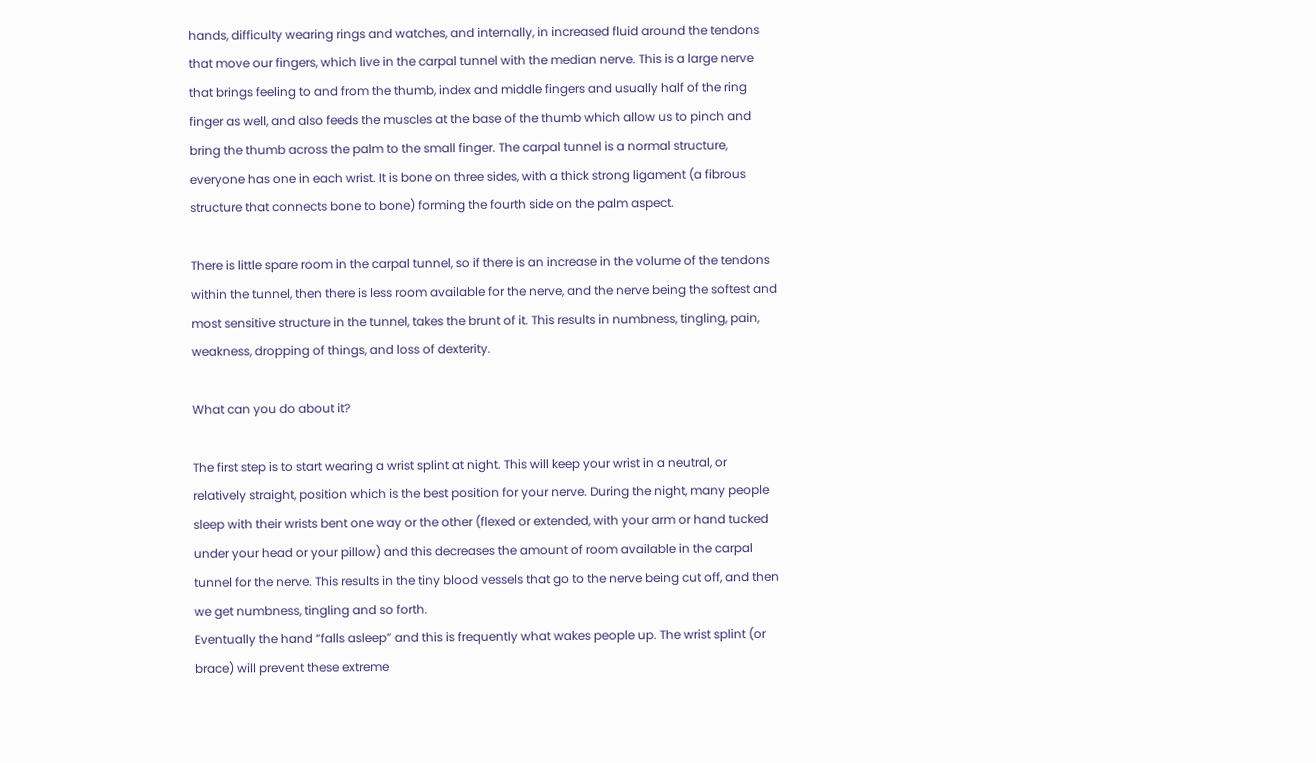hands, difficulty wearing rings and watches, and internally, in increased fluid around the tendons that move our fingers, which live in the carpal tunnel with the median nerve. This is a large nerve that brings feeling to and from the thumb, index and middle fingers and usually half of the ring finger as well, and also feeds the muscles at the base of the thumb which allow us to pinch and bring the thumb across the palm to the small finger. The carpal tunnel is a normal structure, everyone has one in each wrist. It is bone on three sides, with a thick strong ligament (a fibrous structure that connects bone to bone) forming the fourth side on the palm aspect.

There is little spare room in the carpal tunnel, so if there is an increase in the volume of the tendons within the tunnel, then there is less room available for the nerve, and the nerve being the softest and most sensitive structure in the tunnel, takes the brunt of it. This results in numbness, tingling, pain, weakness, dropping of things, and loss of dexterity.

What can you do about it?

The first step is to start wearing a wrist splint at night. This will keep your wrist in a neutral, or relatively straight, position which is the best position for your nerve. During the night, many people sleep with their wrists bent one way or the other (flexed or extended, with your arm or hand tucked under your head or your pillow) and this decreases the amount of room available in the carpal tunnel for the nerve. This results in the tiny blood vessels that go to the nerve being cut off, and then we get numbness, tingling and so forth.
Eventually the hand “falls asleep” and this is frequently what wakes people up. The wrist splint (or brace) will prevent these extreme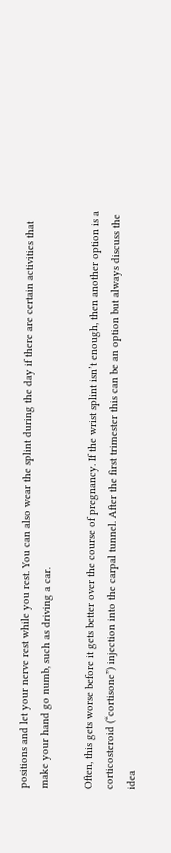positions and let your nerve rest while you rest. You can also wear the splint during the day if there are certain activities that make your hand go numb, such as driving a car.

Often, this gets worse before it gets better over the course of pregnancy. If the wrist splint isn’t enough, then another option is a corticosteroid (“cortisone”) injection into the carpal tunnel. After the first trimester this can be an option but always discuss the idea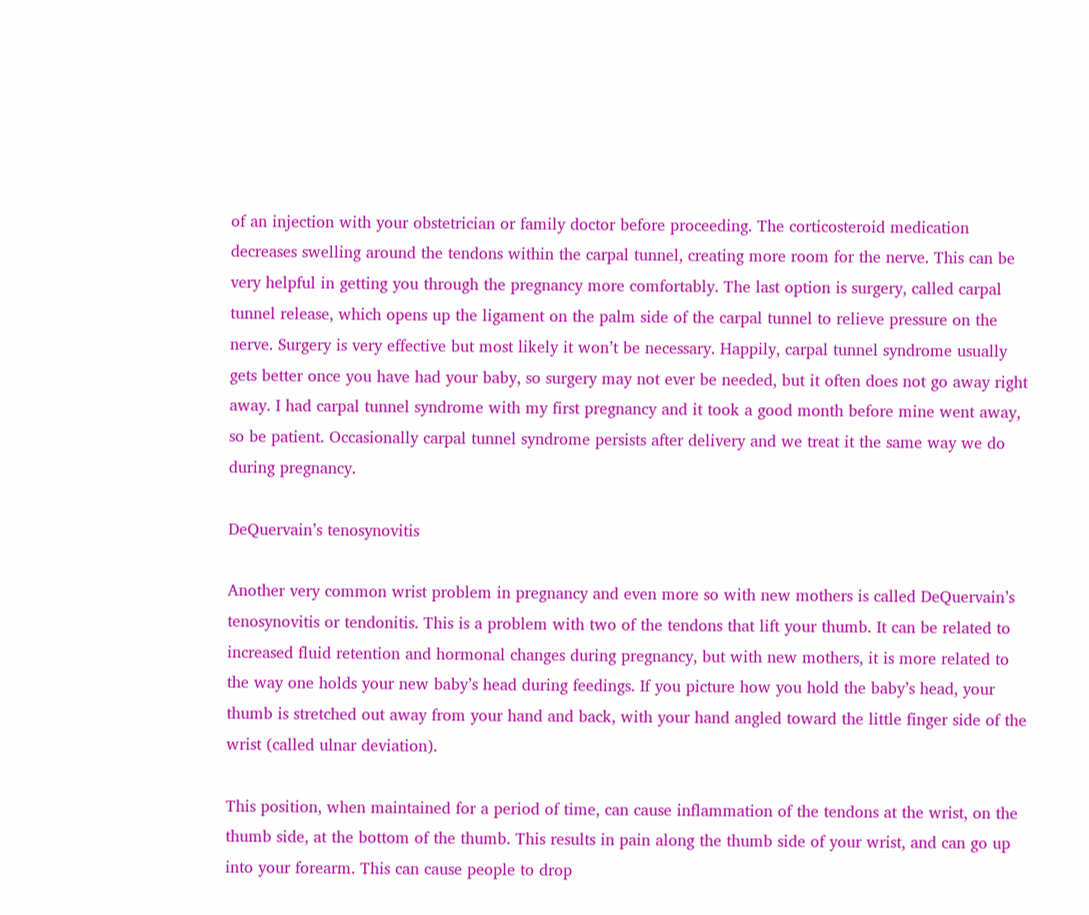of an injection with your obstetrician or family doctor before proceeding. The corticosteroid medication decreases swelling around the tendons within the carpal tunnel, creating more room for the nerve. This can be very helpful in getting you through the pregnancy more comfortably. The last option is surgery, called carpal tunnel release, which opens up the ligament on the palm side of the carpal tunnel to relieve pressure on the nerve. Surgery is very effective but most likely it won’t be necessary. Happily, carpal tunnel syndrome usually gets better once you have had your baby, so surgery may not ever be needed, but it often does not go away right away. I had carpal tunnel syndrome with my first pregnancy and it took a good month before mine went away, so be patient. Occasionally carpal tunnel syndrome persists after delivery and we treat it the same way we do during pregnancy.

DeQuervain’s tenosynovitis

Another very common wrist problem in pregnancy and even more so with new mothers is called DeQuervain’s tenosynovitis or tendonitis. This is a problem with two of the tendons that lift your thumb. It can be related to increased fluid retention and hormonal changes during pregnancy, but with new mothers, it is more related to the way one holds your new baby’s head during feedings. If you picture how you hold the baby’s head, your thumb is stretched out away from your hand and back, with your hand angled toward the little finger side of the wrist (called ulnar deviation).

This position, when maintained for a period of time, can cause inflammation of the tendons at the wrist, on the thumb side, at the bottom of the thumb. This results in pain along the thumb side of your wrist, and can go up into your forearm. This can cause people to drop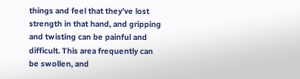things and feel that they’ve lost strength in that hand, and gripping and twisting can be painful and difficult. This area frequently can be swollen, and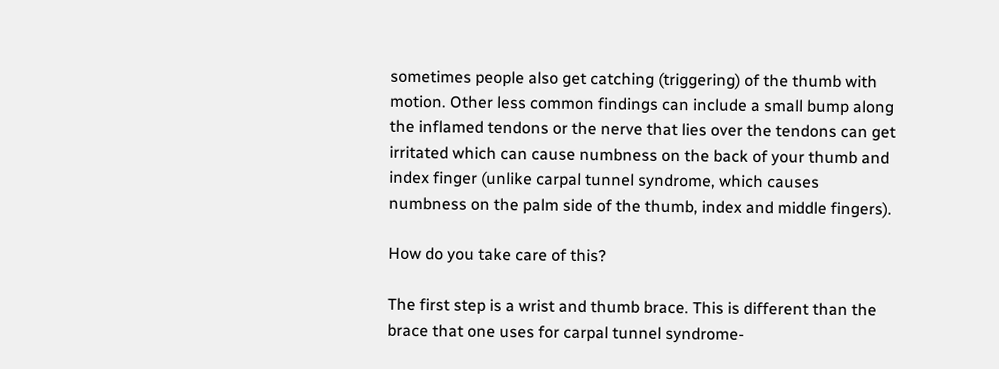sometimes people also get catching (triggering) of the thumb with motion. Other less common findings can include a small bump along the inflamed tendons or the nerve that lies over the tendons can get irritated which can cause numbness on the back of your thumb and index finger (unlike carpal tunnel syndrome, which causes numbness on the palm side of the thumb, index and middle fingers).

How do you take care of this?

The first step is a wrist and thumb brace. This is different than the brace that one uses for carpal tunnel syndrome-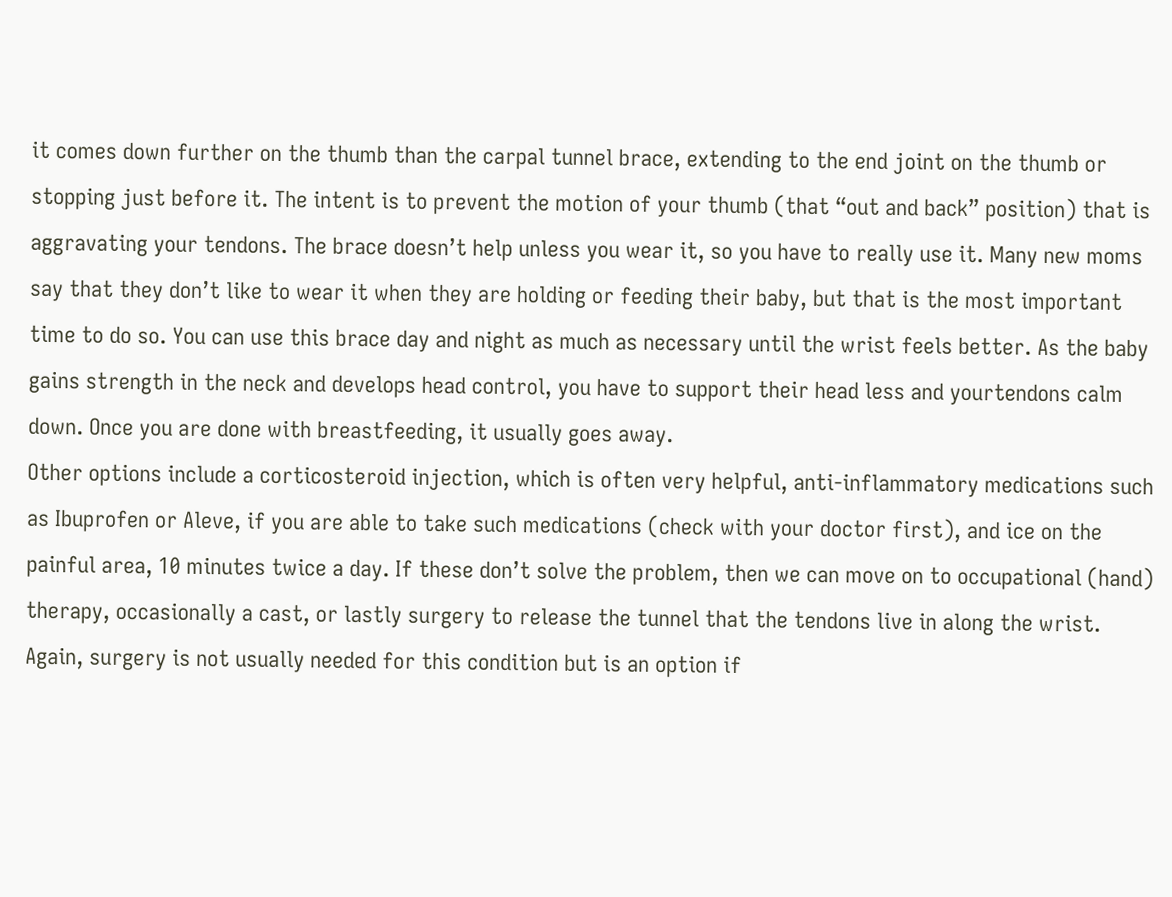it comes down further on the thumb than the carpal tunnel brace, extending to the end joint on the thumb or stopping just before it. The intent is to prevent the motion of your thumb (that “out and back” position) that is aggravating your tendons. The brace doesn’t help unless you wear it, so you have to really use it. Many new moms say that they don’t like to wear it when they are holding or feeding their baby, but that is the most important time to do so. You can use this brace day and night as much as necessary until the wrist feels better. As the baby gains strength in the neck and develops head control, you have to support their head less and yourtendons calm down. Once you are done with breastfeeding, it usually goes away.
Other options include a corticosteroid injection, which is often very helpful, anti-inflammatory medications such as Ibuprofen or Aleve, if you are able to take such medications (check with your doctor first), and ice on the painful area, 10 minutes twice a day. If these don’t solve the problem, then we can move on to occupational (hand) therapy, occasionally a cast, or lastly surgery to release the tunnel that the tendons live in along the wrist. Again, surgery is not usually needed for this condition but is an option if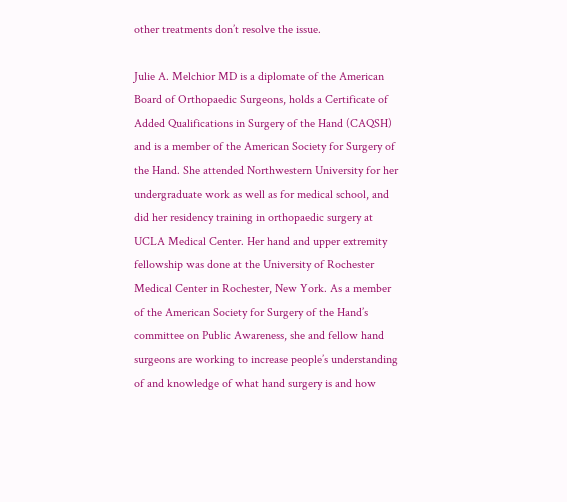other treatments don’t resolve the issue.

Julie A. Melchior MD is a diplomate of the American Board of Orthopaedic Surgeons, holds a Certificate of Added Qualifications in Surgery of the Hand (CAQSH) and is a member of the American Society for Surgery of the Hand. She attended Northwestern University for her undergraduate work as well as for medical school, and did her residency training in orthopaedic surgery at UCLA Medical Center. Her hand and upper extremity fellowship was done at the University of Rochester Medical Center in Rochester, New York. As a member of the American Society for Surgery of the Hand’s committee on Public Awareness, she and fellow hand surgeons are working to increase people’s understanding of and knowledge of what hand surgery is and how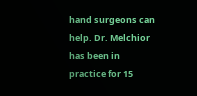hand surgeons can help. Dr. Melchior has been in practice for 15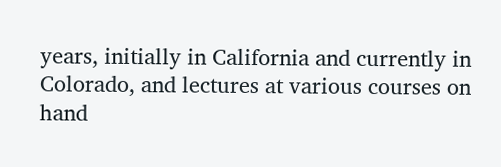years, initially in California and currently in Colorado, and lectures at various courses on hand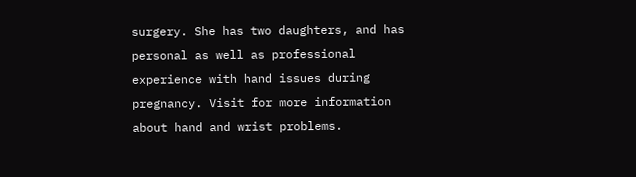surgery. She has two daughters, and has personal as well as professional experience with hand issues during pregnancy. Visit for more information about hand and wrist problems.